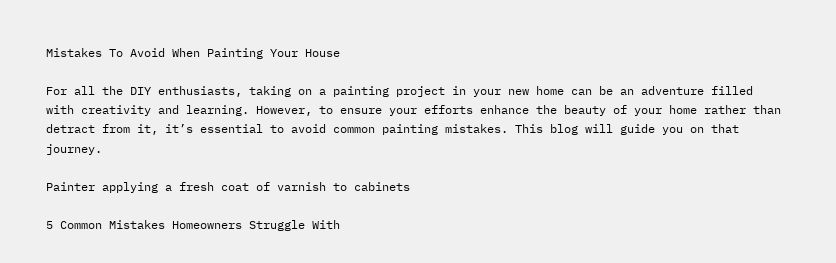Mistakes To Avoid When Painting Your House

For all the DIY enthusiasts, taking on a painting project in your new home can be an adventure filled with creativity and learning. However, to ensure your efforts enhance the beauty of your home rather than detract from it, it’s essential to avoid common painting mistakes. This blog will guide you on that journey.

Painter applying a fresh coat of varnish to cabinets

5 Common Mistakes Homeowners Struggle With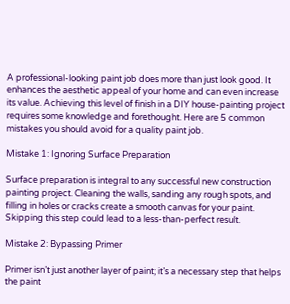A professional-looking paint job does more than just look good. It enhances the aesthetic appeal of your home and can even increase its value. Achieving this level of finish in a DIY house-painting project requires some knowledge and forethought. Here are 5 common mistakes you should avoid for a quality paint job.

Mistake 1: Ignoring Surface Preparation

Surface preparation is integral to any successful new construction painting project. Cleaning the walls, sanding any rough spots, and filling in holes or cracks create a smooth canvas for your paint. Skipping this step could lead to a less-than-perfect result.

Mistake 2: Bypassing Primer

Primer isn’t just another layer of paint; it’s a necessary step that helps the paint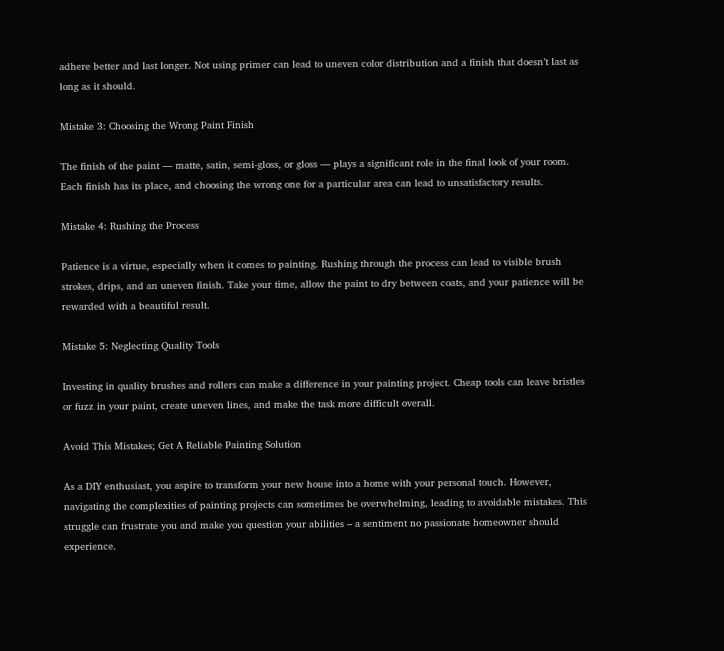adhere better and last longer. Not using primer can lead to uneven color distribution and a finish that doesn’t last as long as it should.

Mistake 3: Choosing the Wrong Paint Finish

The finish of the paint — matte, satin, semi-gloss, or gloss — plays a significant role in the final look of your room. Each finish has its place, and choosing the wrong one for a particular area can lead to unsatisfactory results.

Mistake 4: Rushing the Process

Patience is a virtue, especially when it comes to painting. Rushing through the process can lead to visible brush strokes, drips, and an uneven finish. Take your time, allow the paint to dry between coats, and your patience will be rewarded with a beautiful result.

Mistake 5: Neglecting Quality Tools

Investing in quality brushes and rollers can make a difference in your painting project. Cheap tools can leave bristles or fuzz in your paint, create uneven lines, and make the task more difficult overall.

Avoid This Mistakes; Get A Reliable Painting Solution

As a DIY enthusiast, you aspire to transform your new house into a home with your personal touch. However, navigating the complexities of painting projects can sometimes be overwhelming, leading to avoidable mistakes. This struggle can frustrate you and make you question your abilities – a sentiment no passionate homeowner should experience.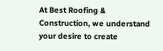At Best Roofing & Construction, we understand your desire to create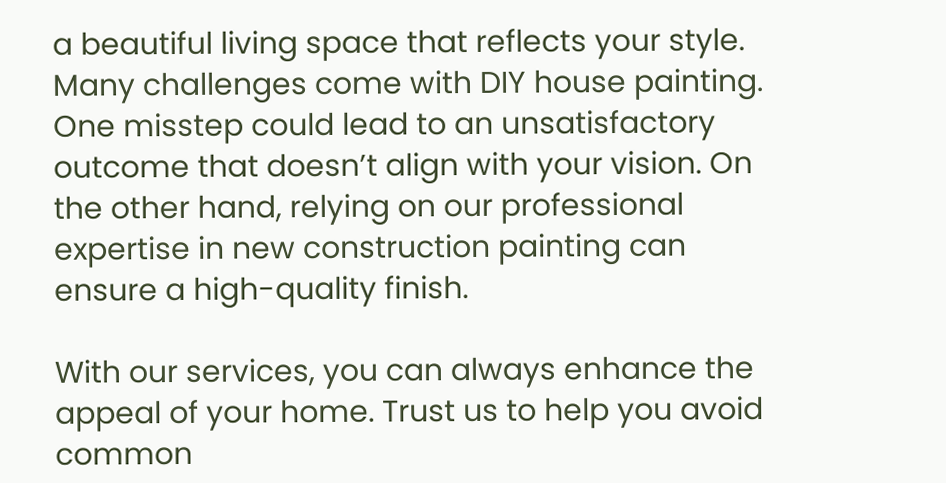a beautiful living space that reflects your style. Many challenges come with DIY house painting. One misstep could lead to an unsatisfactory outcome that doesn’t align with your vision. On the other hand, relying on our professional expertise in new construction painting can ensure a high-quality finish.

With our services, you can always enhance the appeal of your home. Trust us to help you avoid common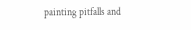painting pitfalls and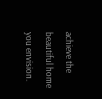achieve the beautiful home you envision.